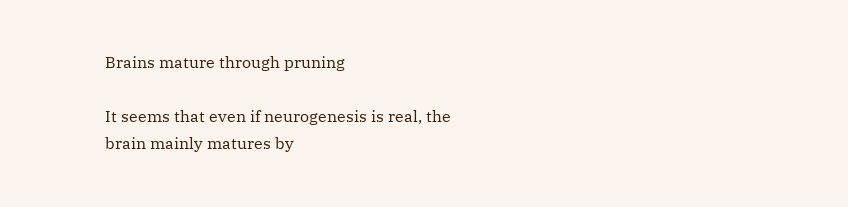Brains mature through pruning

It seems that even if neurogenesis is real, the brain mainly matures by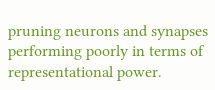pruning neurons and synapses performing poorly in terms of representational power.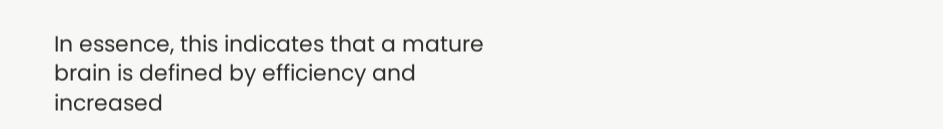In essence, this indicates that a mature brain is defined by efficiency and increased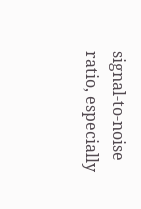signal-to-noise ratio, especially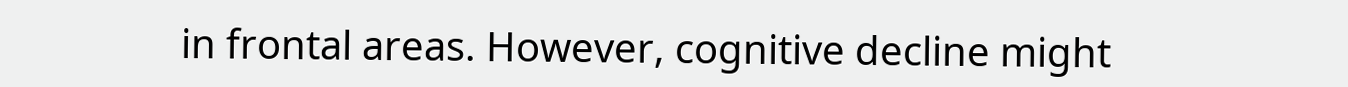in frontal areas. However, cognitive decline might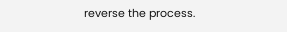reverse the process.